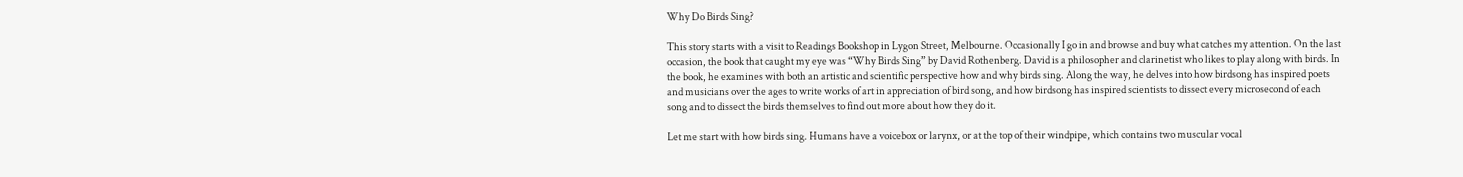Why Do Birds Sing?

This story starts with a visit to Readings Bookshop in Lygon Street, Melbourne. Occasionally I go in and browse and buy what catches my attention. On the last occasion, the book that caught my eye was “Why Birds Sing” by David Rothenberg. David is a philosopher and clarinetist who likes to play along with birds. In the book, he examines with both an artistic and scientific perspective how and why birds sing. Along the way, he delves into how birdsong has inspired poets and musicians over the ages to write works of art in appreciation of bird song, and how birdsong has inspired scientists to dissect every microsecond of each song and to dissect the birds themselves to find out more about how they do it.

Let me start with how birds sing. Humans have a voicebox or larynx, or at the top of their windpipe, which contains two muscular vocal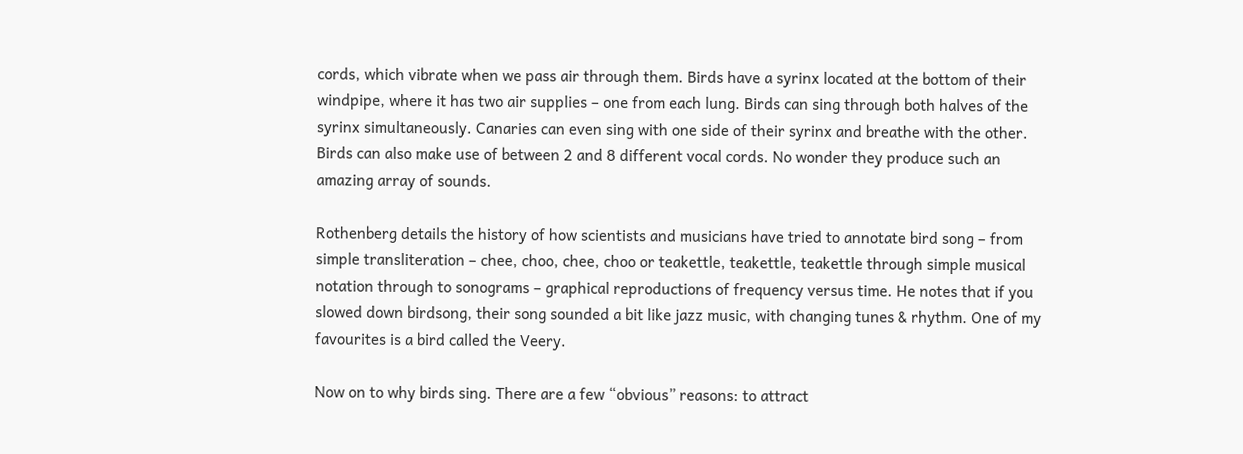cords, which vibrate when we pass air through them. Birds have a syrinx located at the bottom of their windpipe, where it has two air supplies – one from each lung. Birds can sing through both halves of the syrinx simultaneously. Canaries can even sing with one side of their syrinx and breathe with the other. Birds can also make use of between 2 and 8 different vocal cords. No wonder they produce such an amazing array of sounds.

Rothenberg details the history of how scientists and musicians have tried to annotate bird song – from simple transliteration – chee, choo, chee, choo or teakettle, teakettle, teakettle through simple musical notation through to sonograms – graphical reproductions of frequency versus time. He notes that if you slowed down birdsong, their song sounded a bit like jazz music, with changing tunes & rhythm. One of my favourites is a bird called the Veery.

Now on to why birds sing. There are a few “obvious” reasons: to attract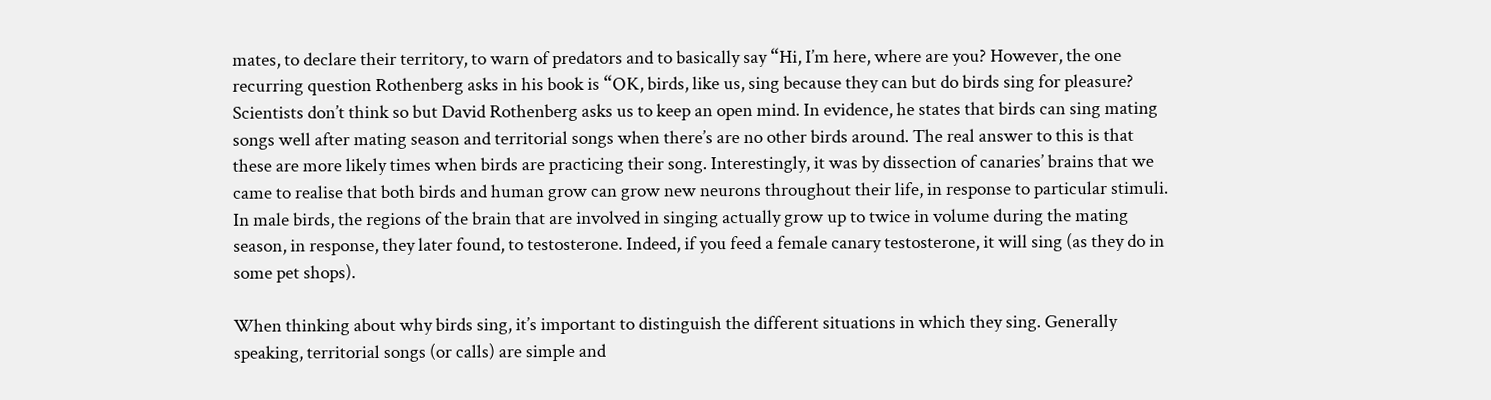mates, to declare their territory, to warn of predators and to basically say “Hi, I’m here, where are you? However, the one recurring question Rothenberg asks in his book is “OK, birds, like us, sing because they can but do birds sing for pleasure? Scientists don’t think so but David Rothenberg asks us to keep an open mind. In evidence, he states that birds can sing mating songs well after mating season and territorial songs when there’s are no other birds around. The real answer to this is that these are more likely times when birds are practicing their song. Interestingly, it was by dissection of canaries’ brains that we came to realise that both birds and human grow can grow new neurons throughout their life, in response to particular stimuli. In male birds, the regions of the brain that are involved in singing actually grow up to twice in volume during the mating season, in response, they later found, to testosterone. Indeed, if you feed a female canary testosterone, it will sing (as they do in some pet shops).

When thinking about why birds sing, it’s important to distinguish the different situations in which they sing. Generally speaking, territorial songs (or calls) are simple and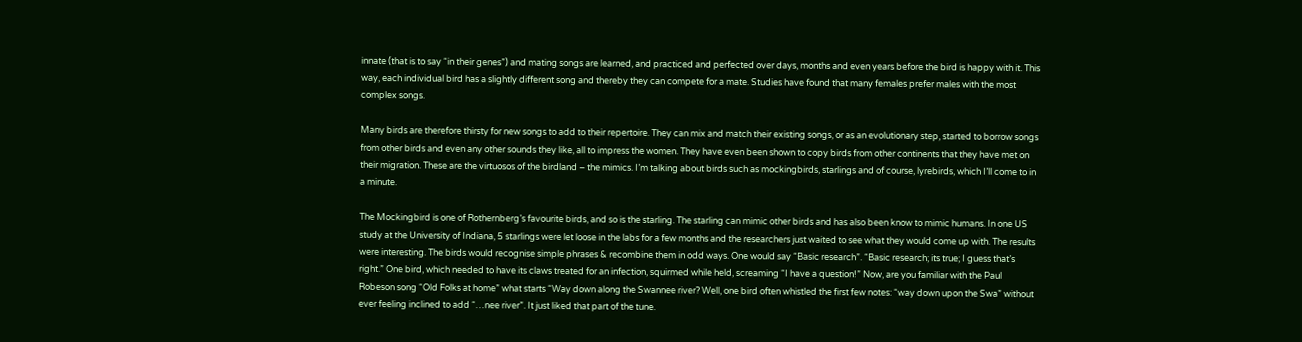innate (that is to say “in their genes”) and mating songs are learned, and practiced and perfected over days, months and even years before the bird is happy with it. This way, each individual bird has a slightly different song and thereby they can compete for a mate. Studies have found that many females prefer males with the most complex songs.

Many birds are therefore thirsty for new songs to add to their repertoire. They can mix and match their existing songs, or as an evolutionary step, started to borrow songs from other birds and even any other sounds they like, all to impress the women. They have even been shown to copy birds from other continents that they have met on their migration. These are the virtuosos of the birdland – the mimics. I’m talking about birds such as mockingbirds, starlings and of course, lyrebirds, which I’ll come to in a minute.

The Mockingbird is one of Rothernberg’s favourite birds, and so is the starling. The starling can mimic other birds and has also been know to mimic humans. In one US study at the University of Indiana, 5 starlings were let loose in the labs for a few months and the researchers just waited to see what they would come up with. The results were interesting. The birds would recognise simple phrases & recombine them in odd ways. One would say “Basic research”. “Basic research; its true; I guess that’s right.” One bird, which needed to have its claws treated for an infection, squirmed while held, screaming “I have a question!” Now, are you familiar with the Paul Robeson song “Old Folks at home” what starts “Way down along the Swannee river? Well, one bird often whistled the first few notes: “way down upon the Swa” without ever feeling inclined to add “…nee river”. It just liked that part of the tune.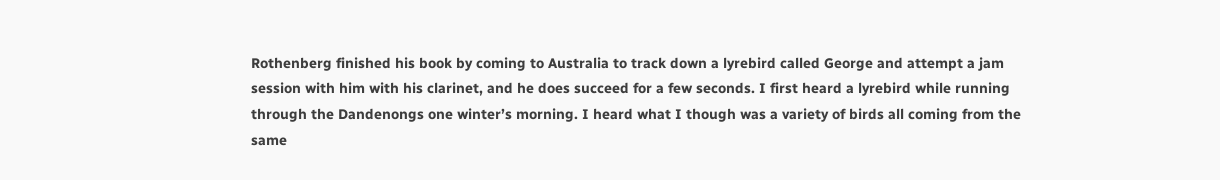Rothenberg finished his book by coming to Australia to track down a lyrebird called George and attempt a jam session with him with his clarinet, and he does succeed for a few seconds. I first heard a lyrebird while running through the Dandenongs one winter’s morning. I heard what I though was a variety of birds all coming from the same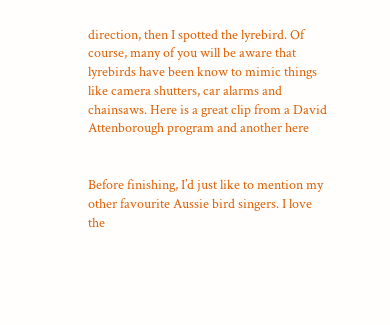direction, then I spotted the lyrebird. Of course, many of you will be aware that lyrebirds have been know to mimic things like camera shutters, car alarms and chainsaws. Here is a great clip from a David Attenborough program and another here


Before finishing, I’d just like to mention my other favourite Aussie bird singers. I love the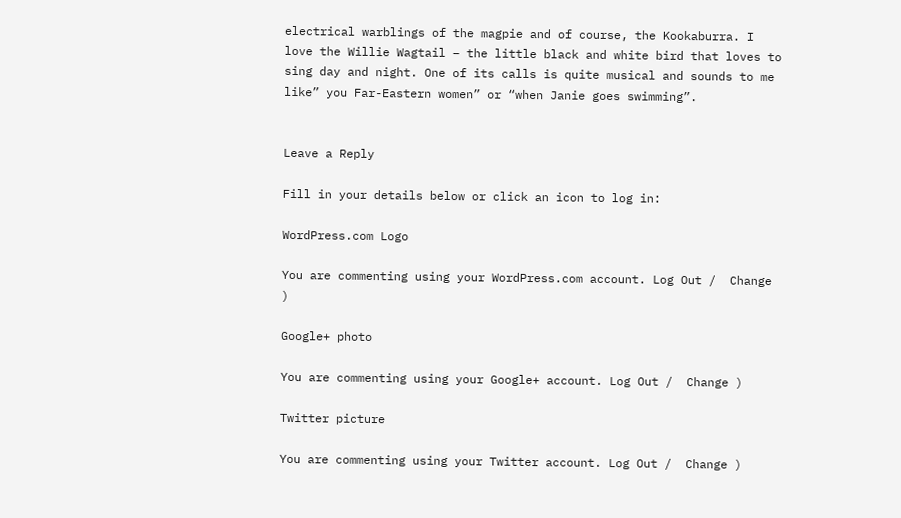electrical warblings of the magpie and of course, the Kookaburra. I love the Willie Wagtail – the little black and white bird that loves to sing day and night. One of its calls is quite musical and sounds to me like” you Far-Eastern women” or “when Janie goes swimming”.


Leave a Reply

Fill in your details below or click an icon to log in:

WordPress.com Logo

You are commenting using your WordPress.com account. Log Out /  Change )

Google+ photo

You are commenting using your Google+ account. Log Out /  Change )

Twitter picture

You are commenting using your Twitter account. Log Out /  Change )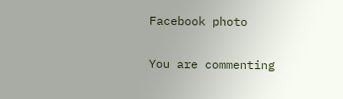Facebook photo

You are commenting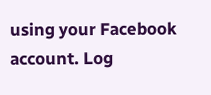using your Facebook account. Log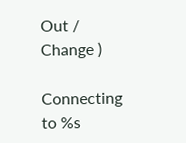Out /  Change )

Connecting to %s